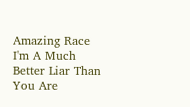Amazing Race
I'm A Much Better Liar Than You Are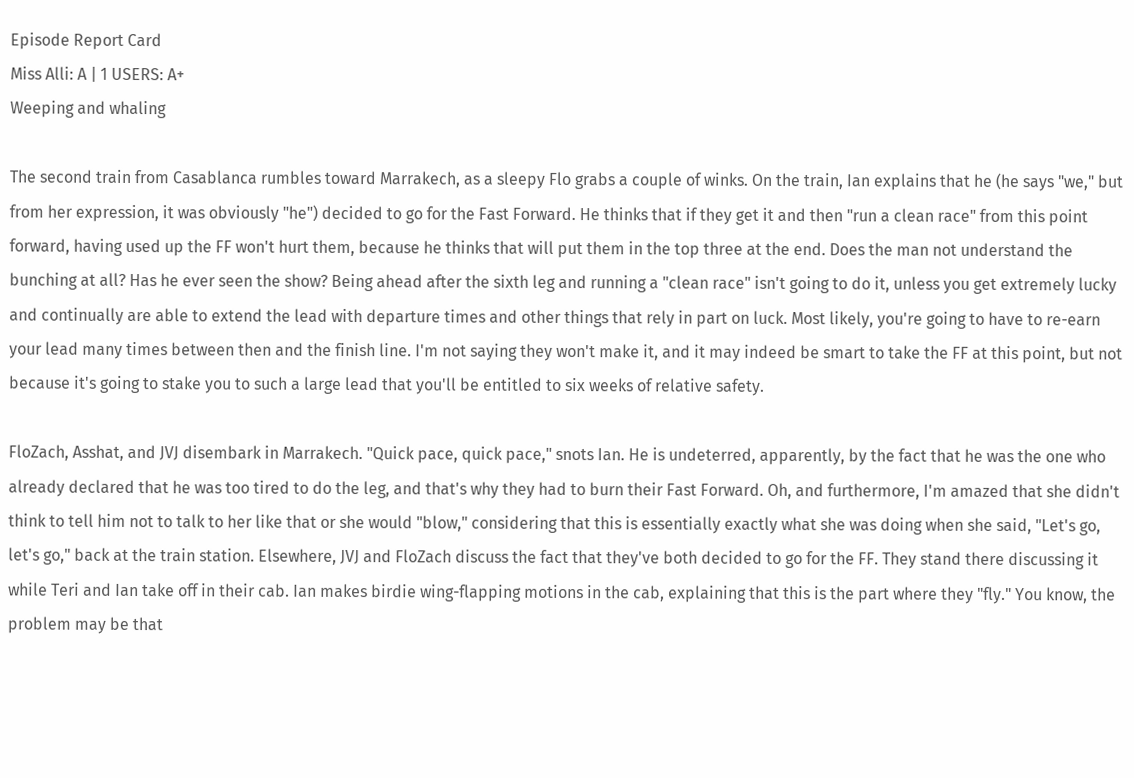Episode Report Card
Miss Alli: A | 1 USERS: A+
Weeping and whaling

The second train from Casablanca rumbles toward Marrakech, as a sleepy Flo grabs a couple of winks. On the train, Ian explains that he (he says "we," but from her expression, it was obviously "he") decided to go for the Fast Forward. He thinks that if they get it and then "run a clean race" from this point forward, having used up the FF won't hurt them, because he thinks that will put them in the top three at the end. Does the man not understand the bunching at all? Has he ever seen the show? Being ahead after the sixth leg and running a "clean race" isn't going to do it, unless you get extremely lucky and continually are able to extend the lead with departure times and other things that rely in part on luck. Most likely, you're going to have to re-earn your lead many times between then and the finish line. I'm not saying they won't make it, and it may indeed be smart to take the FF at this point, but not because it's going to stake you to such a large lead that you'll be entitled to six weeks of relative safety.

FloZach, Asshat, and JVJ disembark in Marrakech. "Quick pace, quick pace," snots Ian. He is undeterred, apparently, by the fact that he was the one who already declared that he was too tired to do the leg, and that's why they had to burn their Fast Forward. Oh, and furthermore, I'm amazed that she didn't think to tell him not to talk to her like that or she would "blow," considering that this is essentially exactly what she was doing when she said, "Let's go, let's go," back at the train station. Elsewhere, JVJ and FloZach discuss the fact that they've both decided to go for the FF. They stand there discussing it while Teri and Ian take off in their cab. Ian makes birdie wing-flapping motions in the cab, explaining that this is the part where they "fly." You know, the problem may be that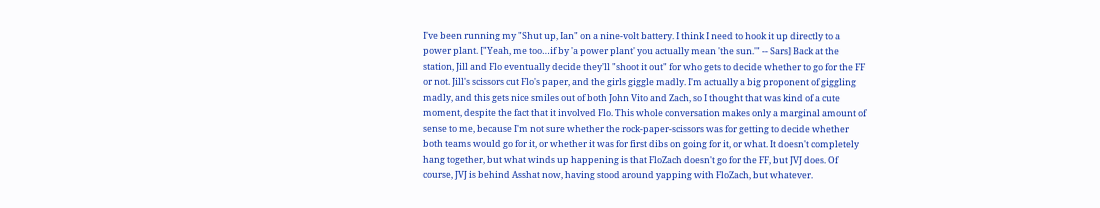I've been running my "Shut up, Ian" on a nine-volt battery. I think I need to hook it up directly to a power plant. ["Yeah, me too…if by 'a power plant' you actually mean 'the sun.'" -- Sars] Back at the station, Jill and Flo eventually decide they'll "shoot it out" for who gets to decide whether to go for the FF or not. Jill's scissors cut Flo's paper, and the girls giggle madly. I'm actually a big proponent of giggling madly, and this gets nice smiles out of both John Vito and Zach, so I thought that was kind of a cute moment, despite the fact that it involved Flo. This whole conversation makes only a marginal amount of sense to me, because I'm not sure whether the rock-paper-scissors was for getting to decide whether both teams would go for it, or whether it was for first dibs on going for it, or what. It doesn't completely hang together, but what winds up happening is that FloZach doesn't go for the FF, but JVJ does. Of course, JVJ is behind Asshat now, having stood around yapping with FloZach, but whatever.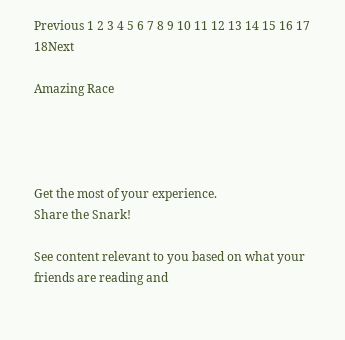Previous 1 2 3 4 5 6 7 8 9 10 11 12 13 14 15 16 17 18Next

Amazing Race




Get the most of your experience.
Share the Snark!

See content relevant to you based on what your friends are reading and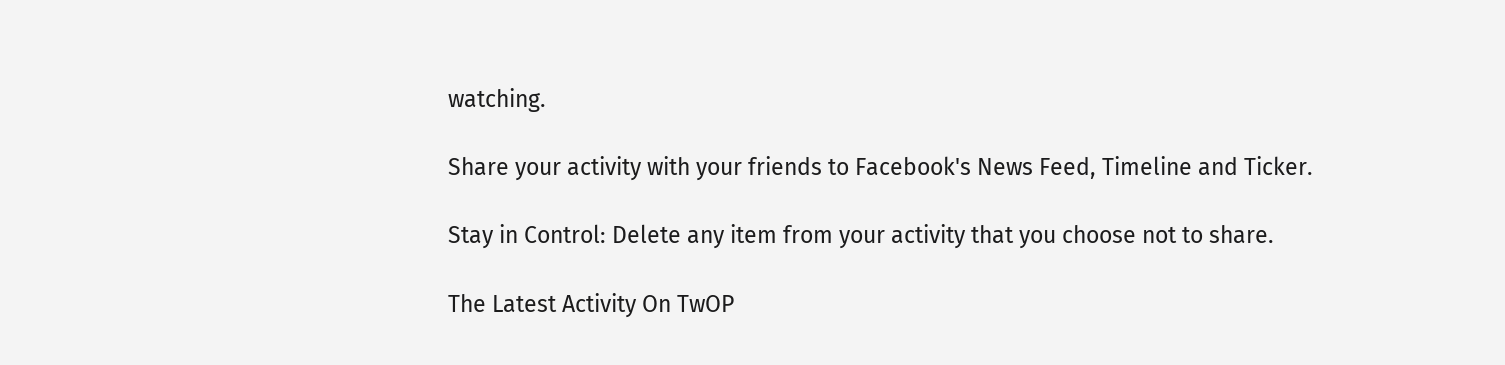watching.

Share your activity with your friends to Facebook's News Feed, Timeline and Ticker.

Stay in Control: Delete any item from your activity that you choose not to share.

The Latest Activity On TwOP